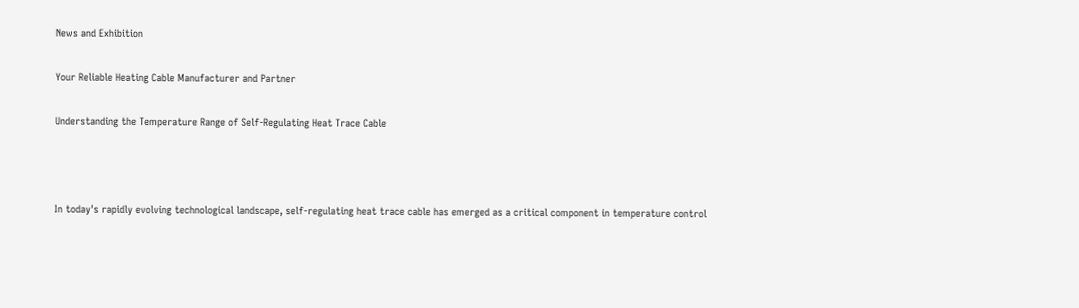News and Exhibition

Your Reliable Heating Cable Manufacturer and Partner

Understanding the Temperature Range of Self-Regulating Heat Trace Cable



In today's rapidly evolving technological landscape, self-regulating heat trace cable has emerged as a critical component in temperature control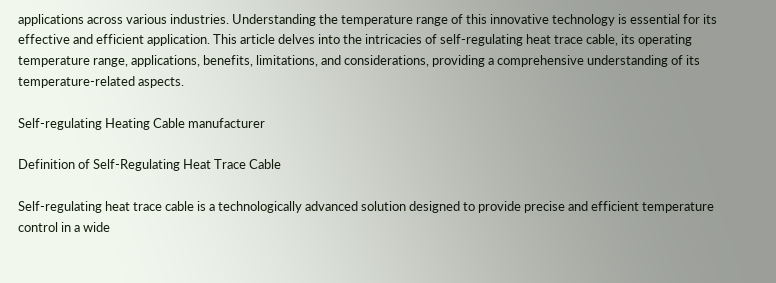applications across various industries. Understanding the temperature range of this innovative technology is essential for its effective and efficient application. This article delves into the intricacies of self-regulating heat trace cable, its operating temperature range, applications, benefits, limitations, and considerations, providing a comprehensive understanding of its temperature-related aspects.

Self-regulating Heating Cable manufacturer

Definition of Self-Regulating Heat Trace Cable

Self-regulating heat trace cable is a technologically advanced solution designed to provide precise and efficient temperature control in a wide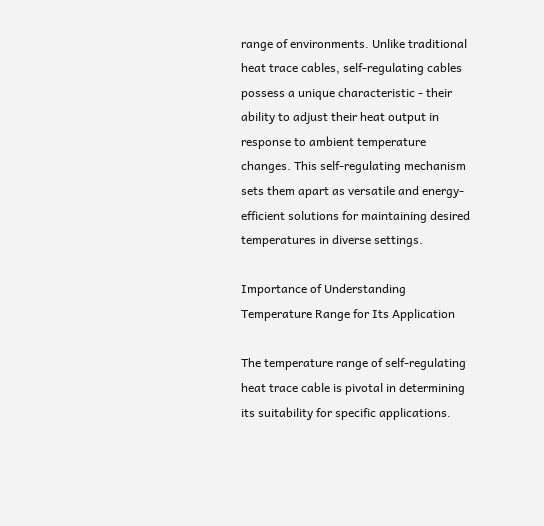range of environments. Unlike traditional heat trace cables, self-regulating cables possess a unique characteristic - their ability to adjust their heat output in response to ambient temperature changes. This self-regulating mechanism sets them apart as versatile and energy-efficient solutions for maintaining desired temperatures in diverse settings.

Importance of Understanding Temperature Range for Its Application

The temperature range of self-regulating heat trace cable is pivotal in determining its suitability for specific applications.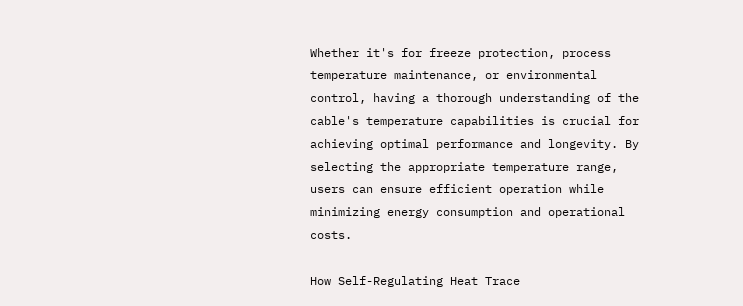Whether it's for freeze protection, process temperature maintenance, or environmental control, having a thorough understanding of the cable's temperature capabilities is crucial for achieving optimal performance and longevity. By selecting the appropriate temperature range, users can ensure efficient operation while minimizing energy consumption and operational costs.

How Self-Regulating Heat Trace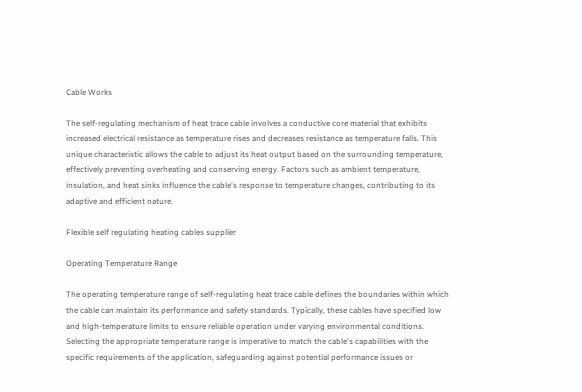Cable Works

The self-regulating mechanism of heat trace cable involves a conductive core material that exhibits increased electrical resistance as temperature rises and decreases resistance as temperature falls. This unique characteristic allows the cable to adjust its heat output based on the surrounding temperature, effectively preventing overheating and conserving energy. Factors such as ambient temperature, insulation, and heat sinks influence the cable's response to temperature changes, contributing to its adaptive and efficient nature.

Flexible self regulating heating cables supplier

Operating Temperature Range

The operating temperature range of self-regulating heat trace cable defines the boundaries within which the cable can maintain its performance and safety standards. Typically, these cables have specified low and high-temperature limits to ensure reliable operation under varying environmental conditions. Selecting the appropriate temperature range is imperative to match the cable's capabilities with the specific requirements of the application, safeguarding against potential performance issues or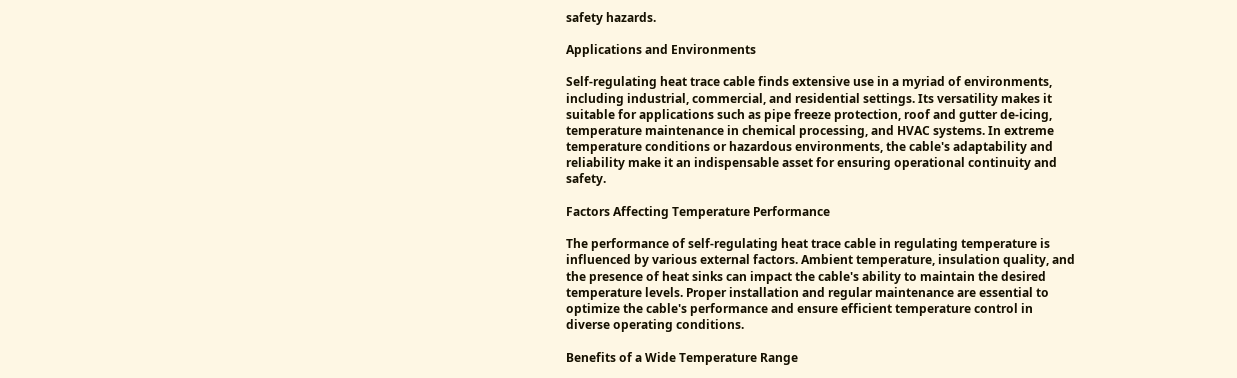safety hazards.

Applications and Environments

Self-regulating heat trace cable finds extensive use in a myriad of environments, including industrial, commercial, and residential settings. Its versatility makes it suitable for applications such as pipe freeze protection, roof and gutter de-icing, temperature maintenance in chemical processing, and HVAC systems. In extreme temperature conditions or hazardous environments, the cable's adaptability and reliability make it an indispensable asset for ensuring operational continuity and safety.

Factors Affecting Temperature Performance

The performance of self-regulating heat trace cable in regulating temperature is influenced by various external factors. Ambient temperature, insulation quality, and the presence of heat sinks can impact the cable's ability to maintain the desired temperature levels. Proper installation and regular maintenance are essential to optimize the cable's performance and ensure efficient temperature control in diverse operating conditions.

Benefits of a Wide Temperature Range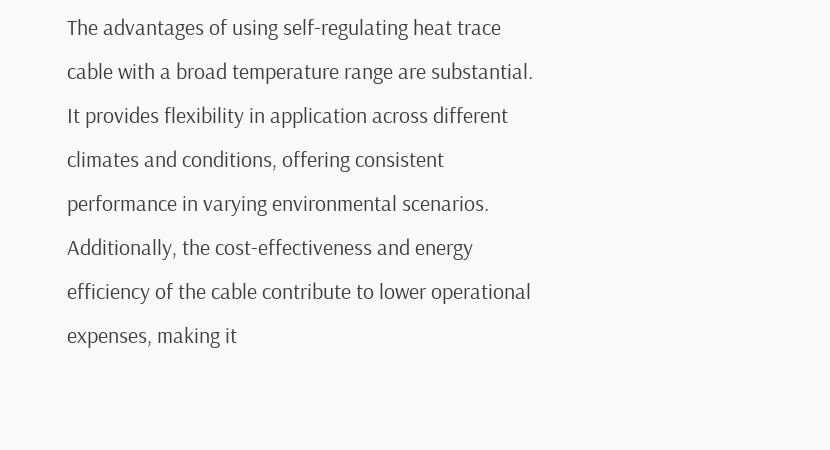The advantages of using self-regulating heat trace cable with a broad temperature range are substantial. It provides flexibility in application across different climates and conditions, offering consistent performance in varying environmental scenarios. Additionally, the cost-effectiveness and energy efficiency of the cable contribute to lower operational expenses, making it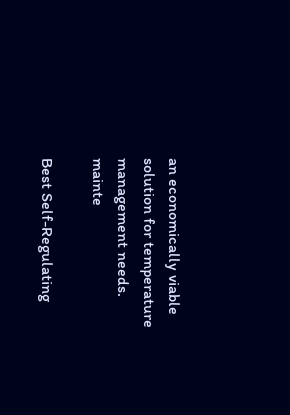an economically viable solution for temperature management needs. mainte

Best Self-Regulating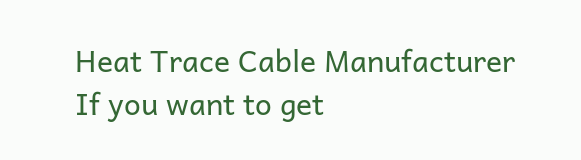Heat Trace Cable Manufacturer
If you want to get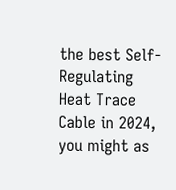the best Self-Regulating Heat Trace Cable in 2024, you might as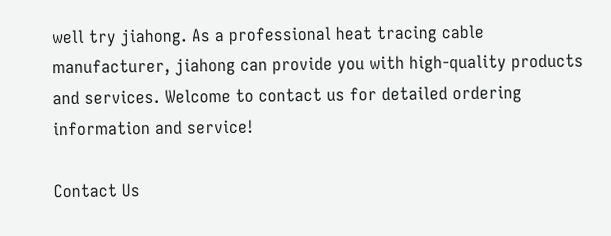well try jiahong. As a professional heat tracing cable manufacturer, jiahong can provide you with high-quality products and services. Welcome to contact us for detailed ordering information and service!

Contact Us